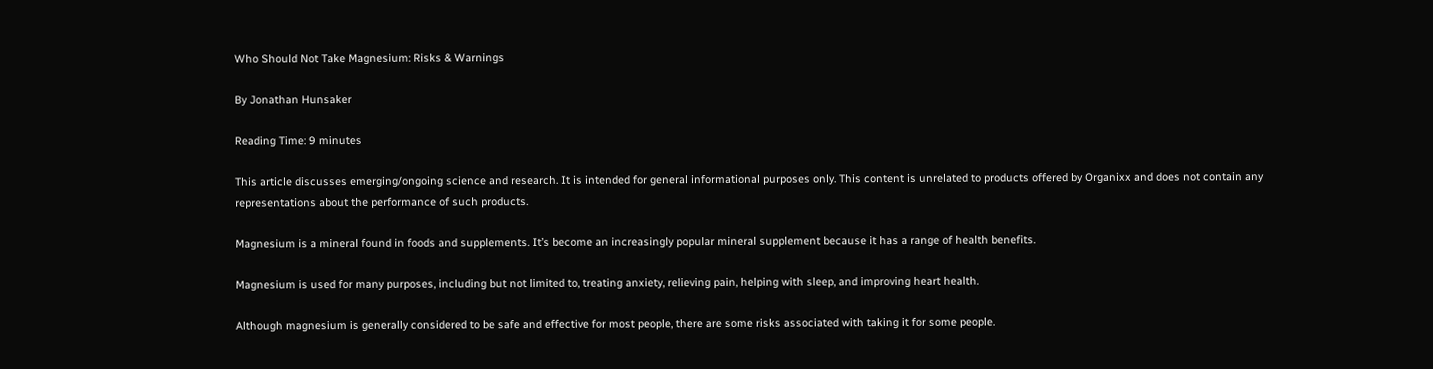Who Should Not Take Magnesium: Risks & Warnings

By Jonathan Hunsaker

Reading Time: 9 minutes

This article discusses emerging/ongoing science and research. It is intended for general informational purposes only. This content is unrelated to products offered by Organixx and does not contain any representations about the performance of such products.

Magnesium is a mineral found in foods and supplements. It’s become an increasingly popular mineral supplement because it has a range of health benefits.

Magnesium is used for many purposes, including but not limited to, treating anxiety, relieving pain, helping with sleep, and improving heart health.

Although magnesium is generally considered to be safe and effective for most people, there are some risks associated with taking it for some people.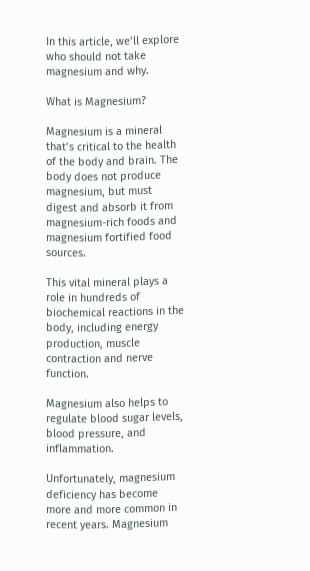In this article, we’ll explore who should not take magnesium and why.

What is Magnesium?

Magnesium is a mineral that’s critical to the health of the body and brain. The body does not produce magnesium, but must digest and absorb it from magnesium-rich foods and magnesium fortified food sources.

This vital mineral plays a role in hundreds of biochemical reactions in the body, including energy production, muscle contraction and nerve function.

Magnesium also helps to regulate blood sugar levels, blood pressure, and inflammation.

Unfortunately, magnesium deficiency has become more and more common in recent years. Magnesium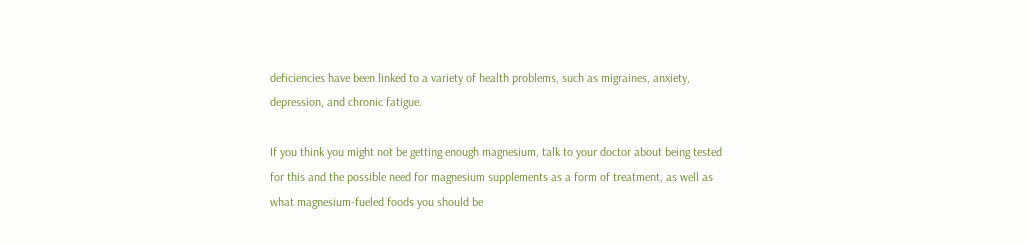deficiencies have been linked to a variety of health problems, such as migraines, anxiety, depression, and chronic fatigue.

If you think you might not be getting enough magnesium, talk to your doctor about being tested for this and the possible need for magnesium supplements as a form of treatment, as well as what magnesium-fueled foods you should be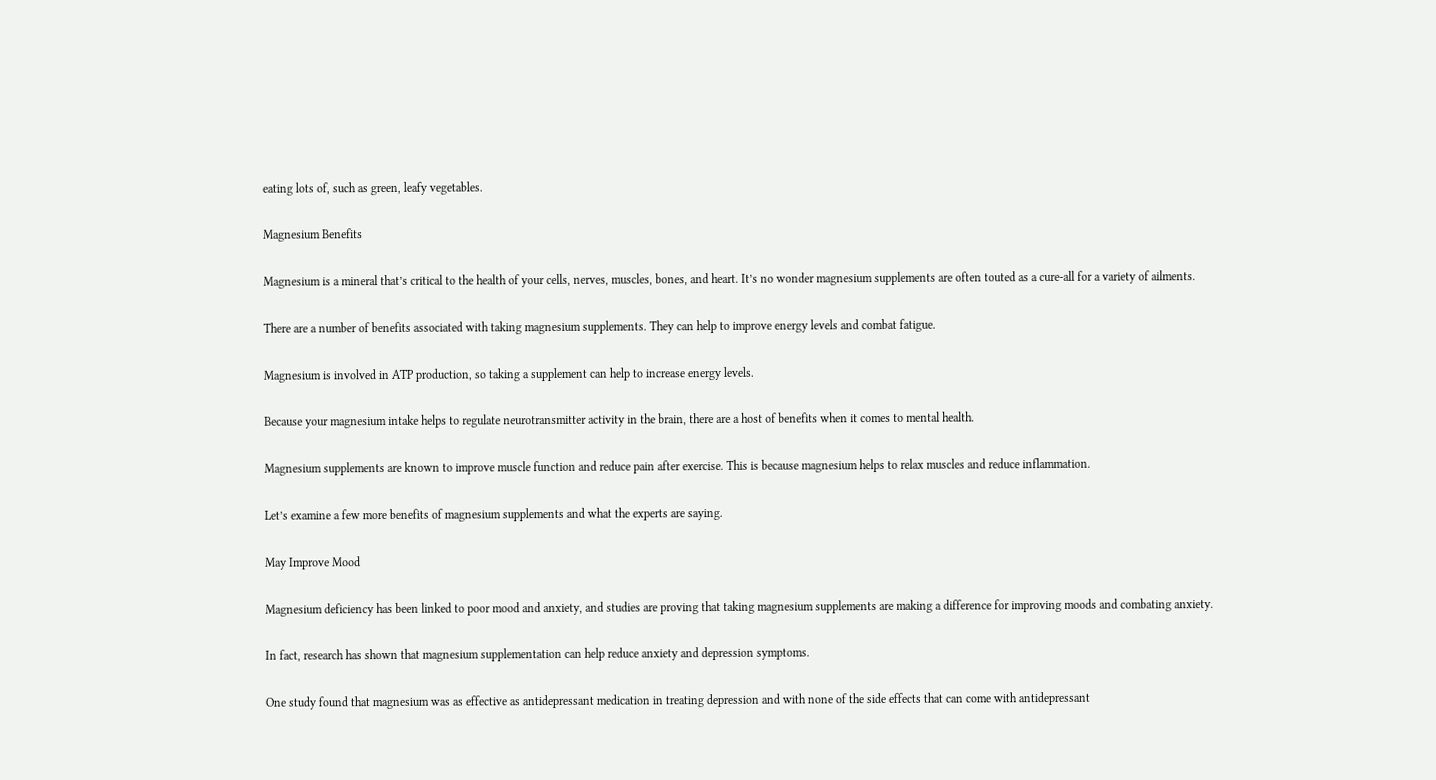eating lots of, such as green, leafy vegetables.

Magnesium Benefits

Magnesium is a mineral that’s critical to the health of your cells, nerves, muscles, bones, and heart. It’s no wonder magnesium supplements are often touted as a cure-all for a variety of ailments.

There are a number of benefits associated with taking magnesium supplements. They can help to improve energy levels and combat fatigue.

Magnesium is involved in ATP production, so taking a supplement can help to increase energy levels.

Because your magnesium intake helps to regulate neurotransmitter activity in the brain, there are a host of benefits when it comes to mental health.

Magnesium supplements are known to improve muscle function and reduce pain after exercise. This is because magnesium helps to relax muscles and reduce inflammation.

Let’s examine a few more benefits of magnesium supplements and what the experts are saying.

May Improve Mood

Magnesium deficiency has been linked to poor mood and anxiety, and studies are proving that taking magnesium supplements are making a difference for improving moods and combating anxiety.

In fact, research has shown that magnesium supplementation can help reduce anxiety and depression symptoms.

One study found that magnesium was as effective as antidepressant medication in treating depression and with none of the side effects that can come with antidepressant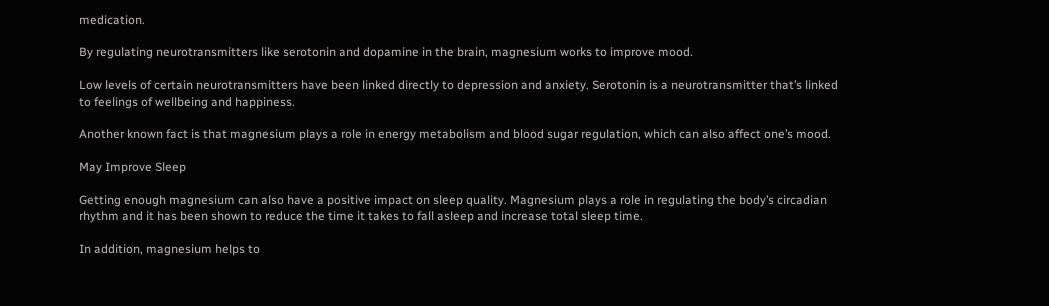medication.

By regulating neurotransmitters like serotonin and dopamine in the brain, magnesium works to improve mood.

Low levels of certain neurotransmitters have been linked directly to depression and anxiety. Serotonin is a neurotransmitter that’s linked to feelings of wellbeing and happiness.

Another known fact is that magnesium plays a role in energy metabolism and blood sugar regulation, which can also affect one’s mood.

May Improve Sleep

Getting enough magnesium can also have a positive impact on sleep quality. Magnesium plays a role in regulating the body’s circadian rhythm and it has been shown to reduce the time it takes to fall asleep and increase total sleep time.

In addition, magnesium helps to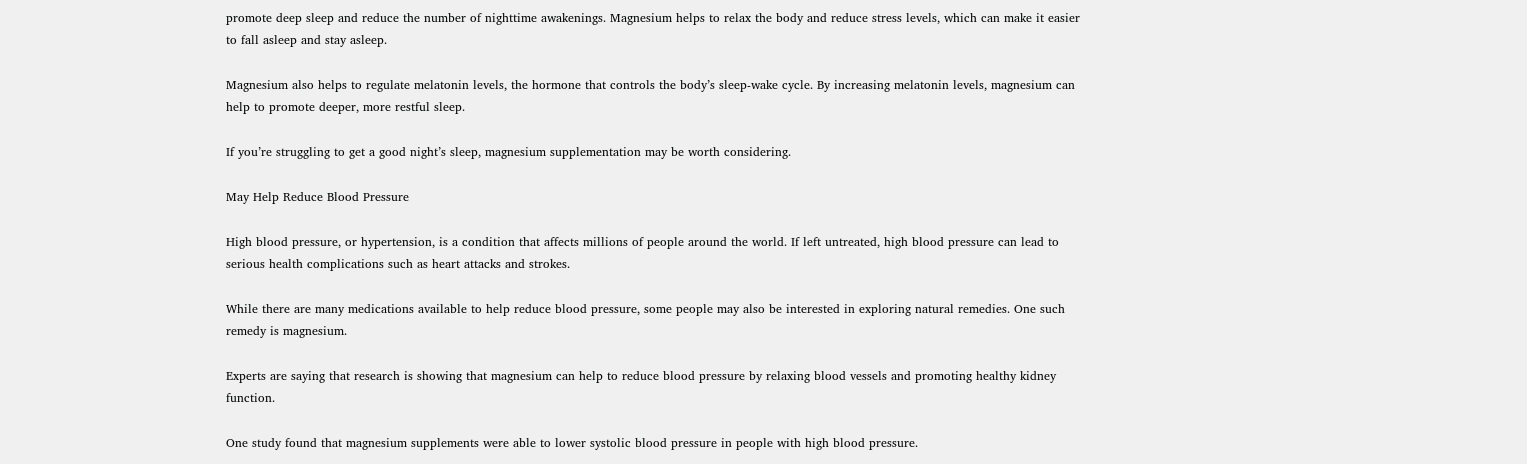promote deep sleep and reduce the number of nighttime awakenings. Magnesium helps to relax the body and reduce stress levels, which can make it easier to fall asleep and stay asleep.

Magnesium also helps to regulate melatonin levels, the hormone that controls the body’s sleep-wake cycle. By increasing melatonin levels, magnesium can help to promote deeper, more restful sleep.

If you’re struggling to get a good night’s sleep, magnesium supplementation may be worth considering.

May Help Reduce Blood Pressure

High blood pressure, or hypertension, is a condition that affects millions of people around the world. If left untreated, high blood pressure can lead to serious health complications such as heart attacks and strokes.

While there are many medications available to help reduce blood pressure, some people may also be interested in exploring natural remedies. One such remedy is magnesium.

Experts are saying that research is showing that magnesium can help to reduce blood pressure by relaxing blood vessels and promoting healthy kidney function.

One study found that magnesium supplements were able to lower systolic blood pressure in people with high blood pressure.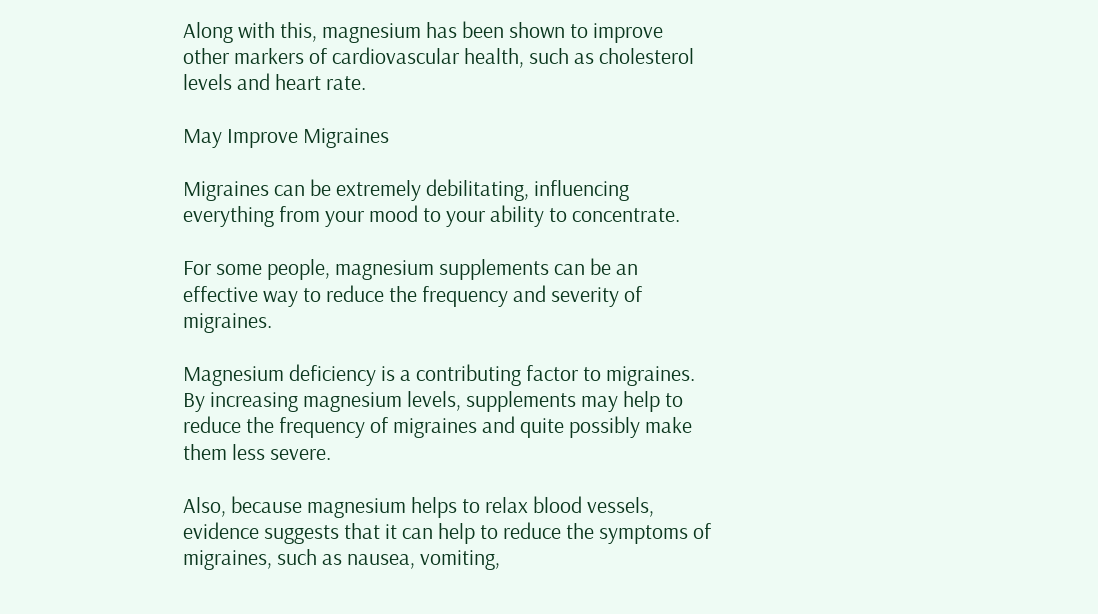Along with this, magnesium has been shown to improve other markers of cardiovascular health, such as cholesterol levels and heart rate.

May Improve Migraines

Migraines can be extremely debilitating, influencing everything from your mood to your ability to concentrate.

For some people, magnesium supplements can be an effective way to reduce the frequency and severity of migraines.

Magnesium deficiency is a contributing factor to migraines. By increasing magnesium levels, supplements may help to reduce the frequency of migraines and quite possibly make them less severe.

Also, because magnesium helps to relax blood vessels, evidence suggests that it can help to reduce the symptoms of migraines, such as nausea, vomiting,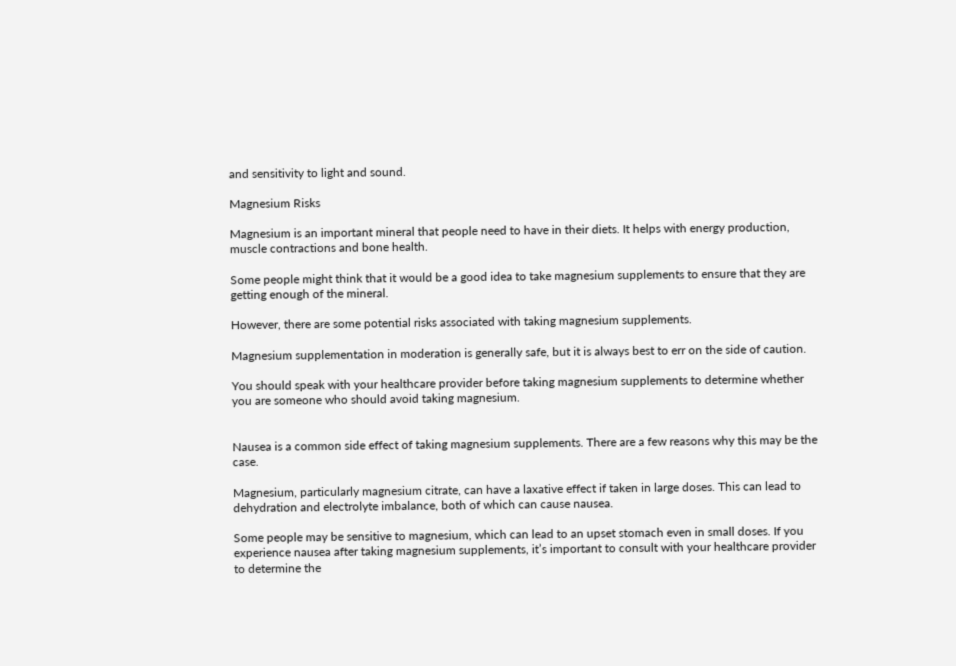and sensitivity to light and sound.

Magnesium Risks

Magnesium is an important mineral that people need to have in their diets. It helps with energy production, muscle contractions and bone health.

Some people might think that it would be a good idea to take magnesium supplements to ensure that they are getting enough of the mineral.

However, there are some potential risks associated with taking magnesium supplements.

Magnesium supplementation in moderation is generally safe, but it is always best to err on the side of caution.

You should speak with your healthcare provider before taking magnesium supplements to determine whether you are someone who should avoid taking magnesium.


Nausea is a common side effect of taking magnesium supplements. There are a few reasons why this may be the case.

Magnesium, particularly magnesium citrate, can have a laxative effect if taken in large doses. This can lead to dehydration and electrolyte imbalance, both of which can cause nausea.

Some people may be sensitive to magnesium, which can lead to an upset stomach even in small doses. If you experience nausea after taking magnesium supplements, it’s important to consult with your healthcare provider to determine the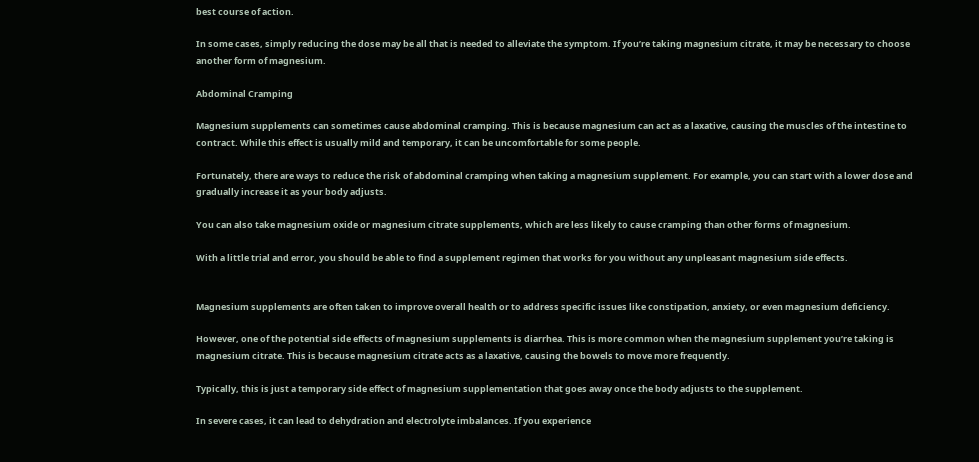best course of action.

In some cases, simply reducing the dose may be all that is needed to alleviate the symptom. If you’re taking magnesium citrate, it may be necessary to choose another form of magnesium.

Abdominal Cramping

Magnesium supplements can sometimes cause abdominal cramping. This is because magnesium can act as a laxative, causing the muscles of the intestine to contract. While this effect is usually mild and temporary, it can be uncomfortable for some people.

Fortunately, there are ways to reduce the risk of abdominal cramping when taking a magnesium supplement. For example, you can start with a lower dose and gradually increase it as your body adjusts.

You can also take magnesium oxide or magnesium citrate supplements, which are less likely to cause cramping than other forms of magnesium.

With a little trial and error, you should be able to find a supplement regimen that works for you without any unpleasant magnesium side effects.


Magnesium supplements are often taken to improve overall health or to address specific issues like constipation, anxiety, or even magnesium deficiency.

However, one of the potential side effects of magnesium supplements is diarrhea. This is more common when the magnesium supplement you’re taking is magnesium citrate. This is because magnesium citrate acts as a laxative, causing the bowels to move more frequently.

Typically, this is just a temporary side effect of magnesium supplementation that goes away once the body adjusts to the supplement.

In severe cases, it can lead to dehydration and electrolyte imbalances. If you experience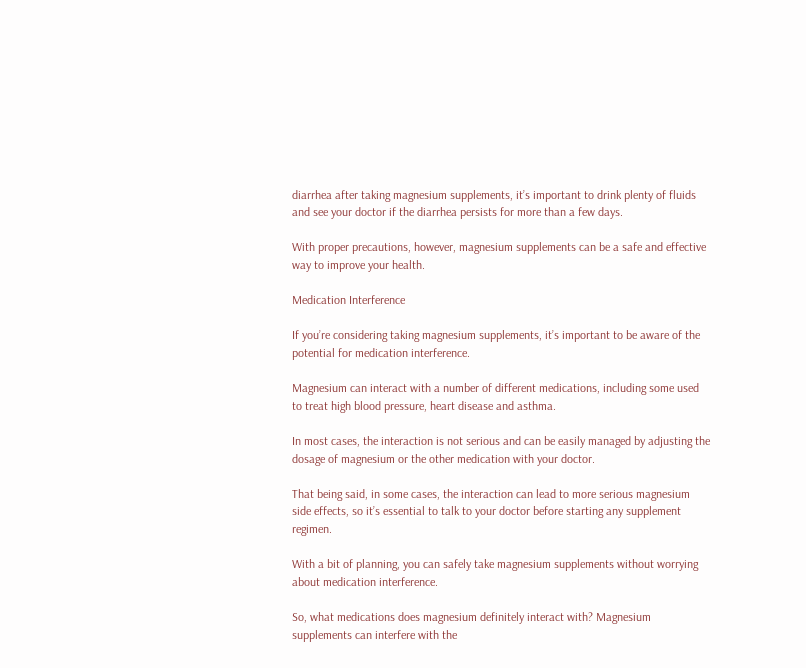diarrhea after taking magnesium supplements, it’s important to drink plenty of fluids and see your doctor if the diarrhea persists for more than a few days.

With proper precautions, however, magnesium supplements can be a safe and effective way to improve your health.

Medication Interference

If you’re considering taking magnesium supplements, it’s important to be aware of the potential for medication interference.

Magnesium can interact with a number of different medications, including some used to treat high blood pressure, heart disease and asthma.

In most cases, the interaction is not serious and can be easily managed by adjusting the dosage of magnesium or the other medication with your doctor.

That being said, in some cases, the interaction can lead to more serious magnesium side effects, so it’s essential to talk to your doctor before starting any supplement regimen.

With a bit of planning, you can safely take magnesium supplements without worrying about medication interference.

So, what medications does magnesium definitely interact with? Magnesium supplements can interfere with the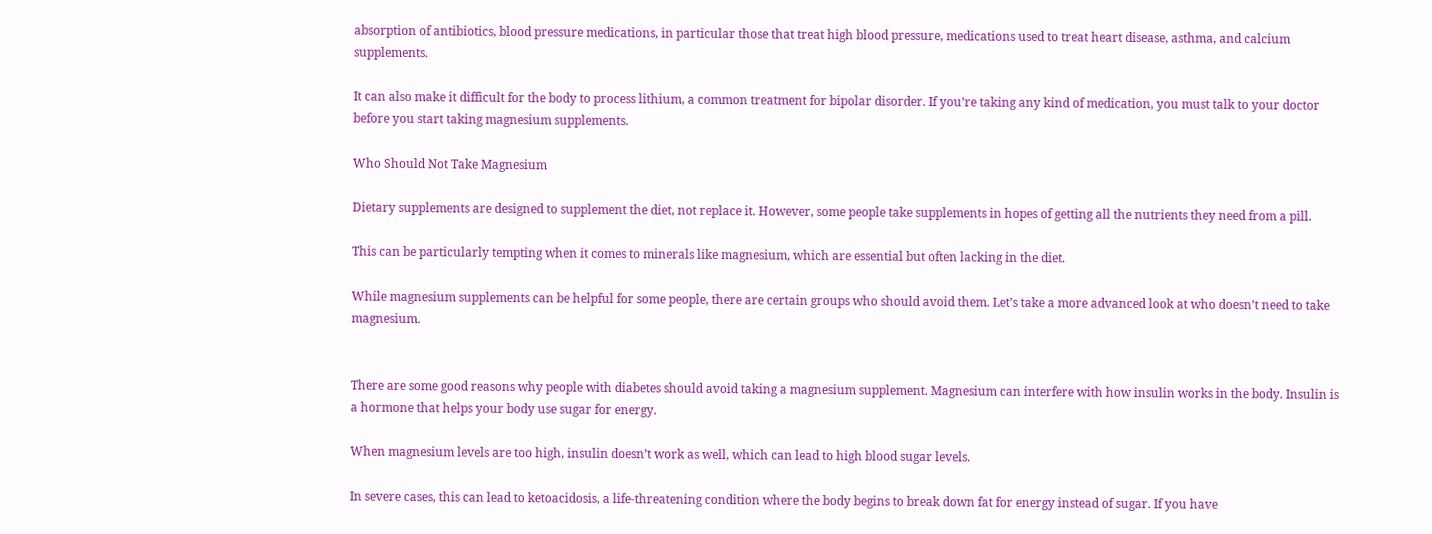absorption of antibiotics, blood pressure medications, in particular those that treat high blood pressure, medications used to treat heart disease, asthma, and calcium supplements.

It can also make it difficult for the body to process lithium, a common treatment for bipolar disorder. If you’re taking any kind of medication, you must talk to your doctor before you start taking magnesium supplements.

Who Should Not Take Magnesium

Dietary supplements are designed to supplement the diet, not replace it. However, some people take supplements in hopes of getting all the nutrients they need from a pill.

This can be particularly tempting when it comes to minerals like magnesium, which are essential but often lacking in the diet.

While magnesium supplements can be helpful for some people, there are certain groups who should avoid them. Let’s take a more advanced look at who doesn’t need to take magnesium.


There are some good reasons why people with diabetes should avoid taking a magnesium supplement. Magnesium can interfere with how insulin works in the body. Insulin is a hormone that helps your body use sugar for energy.

When magnesium levels are too high, insulin doesn’t work as well, which can lead to high blood sugar levels.

In severe cases, this can lead to ketoacidosis, a life-threatening condition where the body begins to break down fat for energy instead of sugar. If you have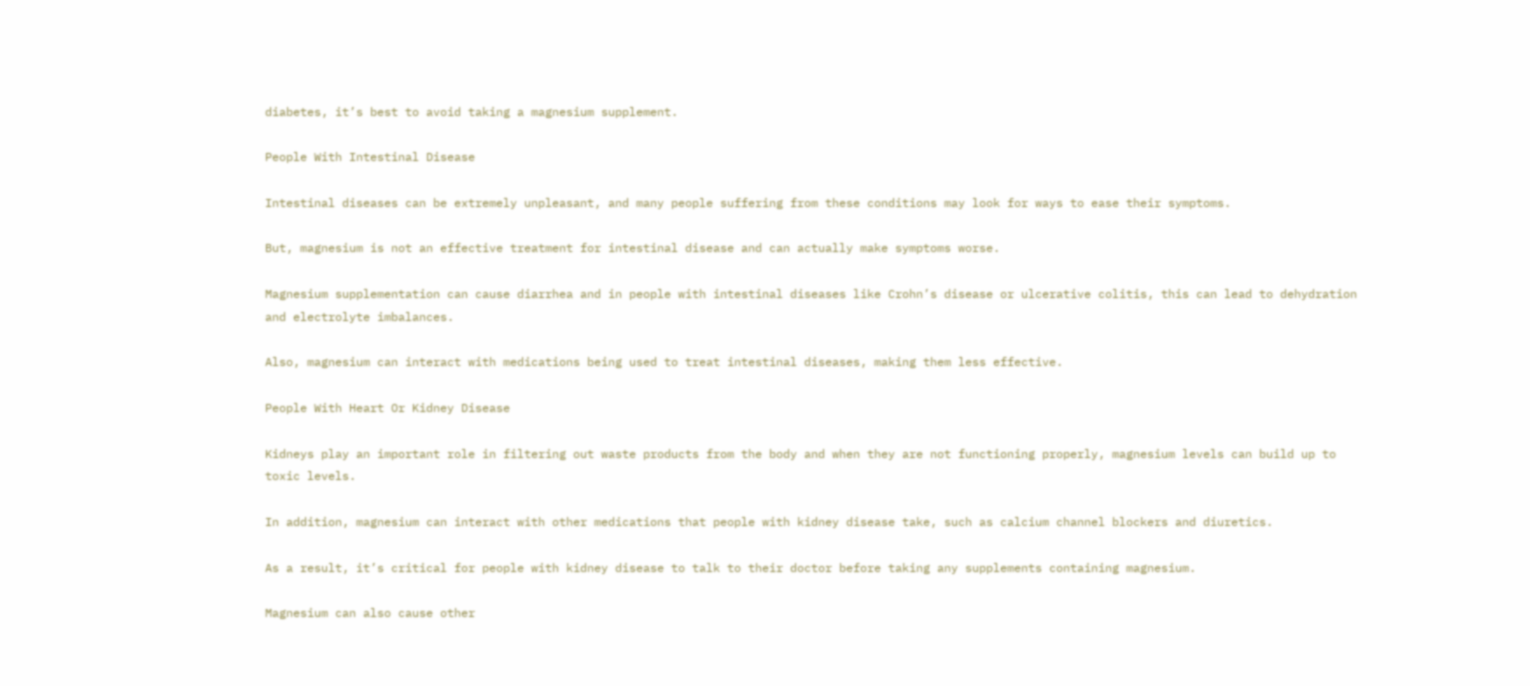diabetes, it’s best to avoid taking a magnesium supplement.

People With Intestinal Disease

Intestinal diseases can be extremely unpleasant, and many people suffering from these conditions may look for ways to ease their symptoms.

But, magnesium is not an effective treatment for intestinal disease and can actually make symptoms worse.

Magnesium supplementation can cause diarrhea and in people with intestinal diseases like Crohn’s disease or ulcerative colitis, this can lead to dehydration and electrolyte imbalances.

Also, magnesium can interact with medications being used to treat intestinal diseases, making them less effective.

People With Heart Or Kidney Disease

Kidneys play an important role in filtering out waste products from the body and when they are not functioning properly, magnesium levels can build up to toxic levels.

In addition, magnesium can interact with other medications that people with kidney disease take, such as calcium channel blockers and diuretics.

As a result, it’s critical for people with kidney disease to talk to their doctor before taking any supplements containing magnesium.

Magnesium can also cause other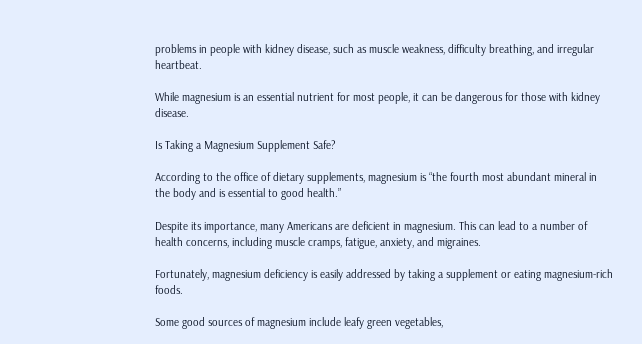problems in people with kidney disease, such as muscle weakness, difficulty breathing, and irregular heartbeat.

While magnesium is an essential nutrient for most people, it can be dangerous for those with kidney disease.

Is Taking a Magnesium Supplement Safe?

According to the office of dietary supplements, magnesium is “the fourth most abundant mineral in the body and is essential to good health.”

Despite its importance, many Americans are deficient in magnesium. This can lead to a number of health concerns, including muscle cramps, fatigue, anxiety, and migraines.

Fortunately, magnesium deficiency is easily addressed by taking a supplement or eating magnesium-rich foods.

Some good sources of magnesium include leafy green vegetables,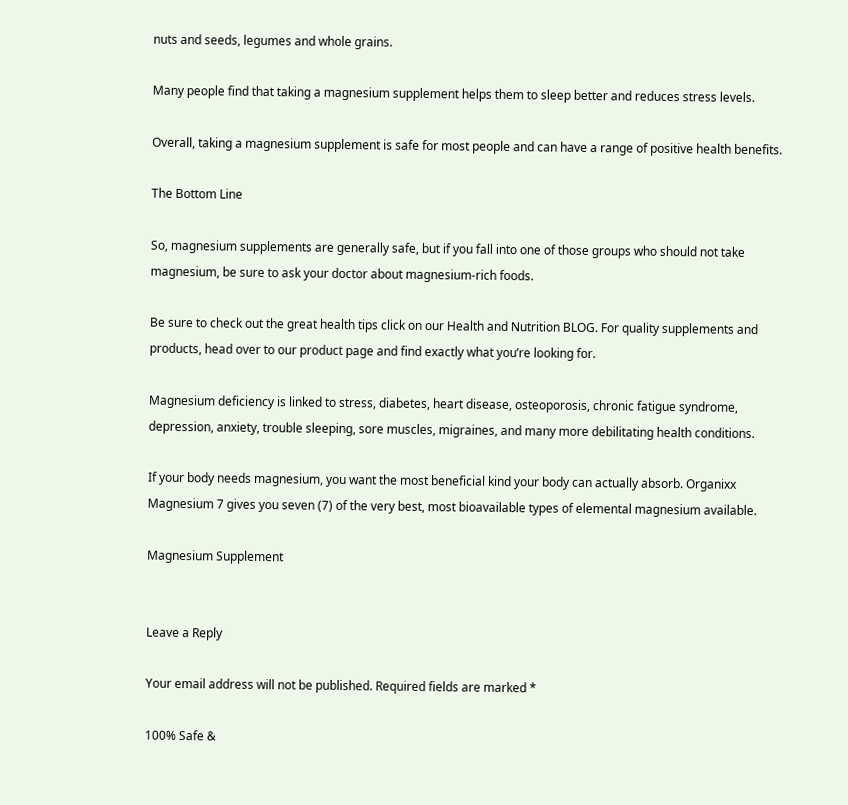nuts and seeds, legumes and whole grains.

Many people find that taking a magnesium supplement helps them to sleep better and reduces stress levels.

Overall, taking a magnesium supplement is safe for most people and can have a range of positive health benefits.

The Bottom Line

So, magnesium supplements are generally safe, but if you fall into one of those groups who should not take magnesium, be sure to ask your doctor about magnesium-rich foods.

Be sure to check out the great health tips click on our Health and Nutrition BLOG. For quality supplements and products, head over to our product page and find exactly what you’re looking for.

Magnesium deficiency is linked to stress, diabetes, heart disease, osteoporosis, chronic fatigue syndrome, depression, anxiety, trouble sleeping, sore muscles, migraines, and many more debilitating health conditions.

If your body needs magnesium, you want the most beneficial kind your body can actually absorb. Organixx Magnesium 7 gives you seven (7) of the very best, most bioavailable types of elemental magnesium available.

Magnesium Supplement


Leave a Reply

Your email address will not be published. Required fields are marked *

100% Safe &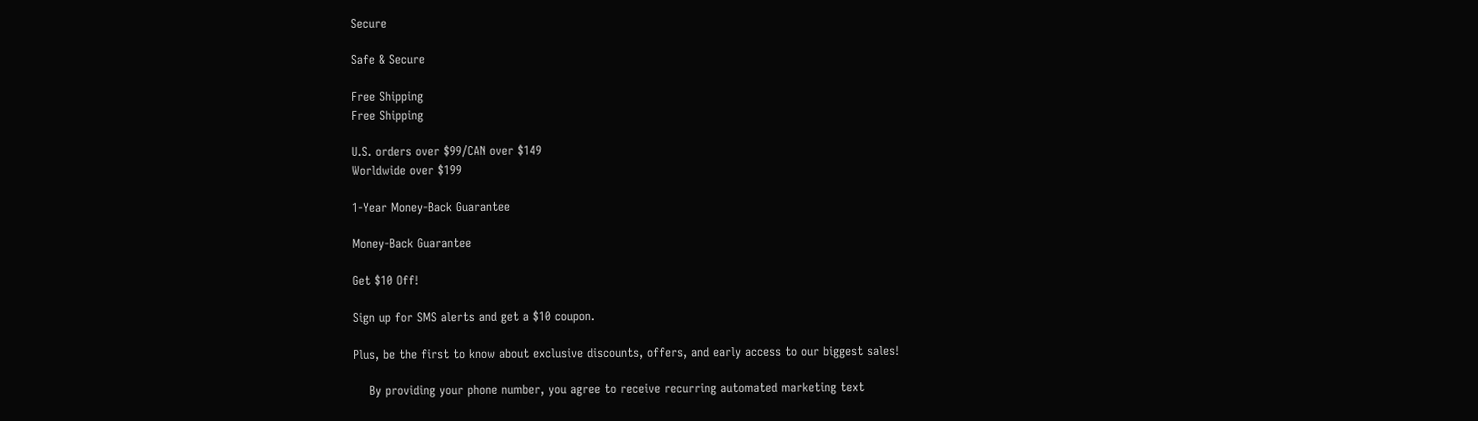Secure

Safe & Secure

Free Shipping
Free Shipping

U.S. orders over $99/CAN over $149
Worldwide over $199

1-Year Money-Back Guarantee

Money-Back Guarantee

Get $10 Off!

Sign up for SMS alerts and get a $10 coupon.

Plus, be the first to know about exclusive discounts, offers, and early access to our biggest sales!

    By providing your phone number, you agree to receive recurring automated marketing text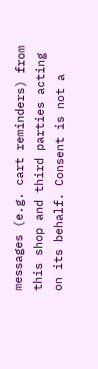messages (e.g. cart reminders) from this shop and third parties acting on its behalf. Consent is not a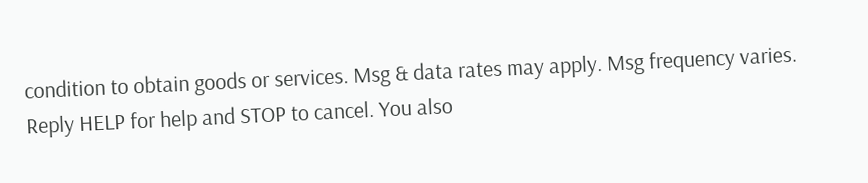condition to obtain goods or services. Msg & data rates may apply. Msg frequency varies. Reply HELP for help and STOP to cancel. You also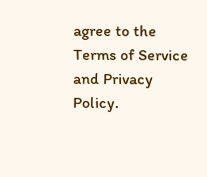agree to the Terms of Service and Privacy Policy.